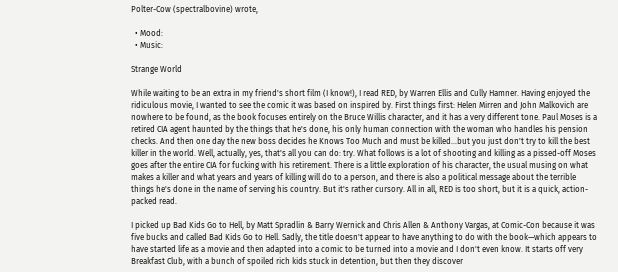Polter-Cow (spectralbovine) wrote,

  • Mood:
  • Music:

Strange World

While waiting to be an extra in my friend's short film (I know!), I read RED, by Warren Ellis and Cully Hamner. Having enjoyed the ridiculous movie, I wanted to see the comic it was based on inspired by. First things first: Helen Mirren and John Malkovich are nowhere to be found, as the book focuses entirely on the Bruce Willis character, and it has a very different tone. Paul Moses is a retired CIA agent haunted by the things that he's done, his only human connection with the woman who handles his pension checks. And then one day the new boss decides he Knows Too Much and must be killed...but you just don't try to kill the best killer in the world. Well, actually, yes, that's all you can do: try. What follows is a lot of shooting and killing as a pissed-off Moses goes after the entire CIA for fucking with his retirement. There is a little exploration of his character, the usual musing on what makes a killer and what years and years of killing will do to a person, and there is also a political message about the terrible things he's done in the name of serving his country. But it's rather cursory. All in all, RED is too short, but it is a quick, action-packed read.

I picked up Bad Kids Go to Hell, by Matt Spradlin & Barry Wernick and Chris Allen & Anthony Vargas, at Comic-Con because it was five bucks and called Bad Kids Go to Hell. Sadly, the title doesn't appear to have anything to do with the book—which appears to have started life as a movie and then adapted into a comic to be turned into a movie and I don't even know. It starts off very Breakfast Club, with a bunch of spoiled rich kids stuck in detention, but then they discover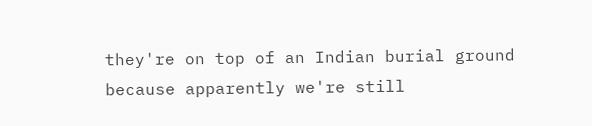they're on top of an Indian burial ground because apparently we're still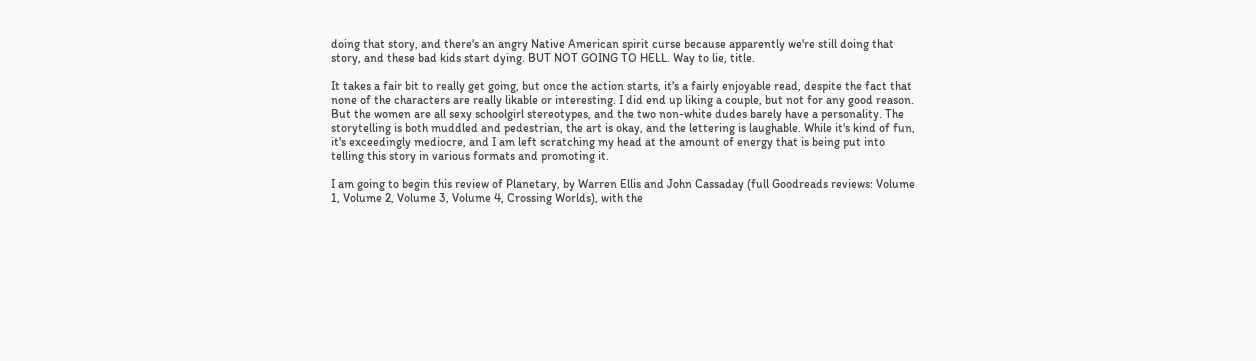doing that story, and there's an angry Native American spirit curse because apparently we're still doing that story, and these bad kids start dying. BUT NOT GOING TO HELL. Way to lie, title.

It takes a fair bit to really get going, but once the action starts, it's a fairly enjoyable read, despite the fact that none of the characters are really likable or interesting. I did end up liking a couple, but not for any good reason. But the women are all sexy schoolgirl stereotypes, and the two non-white dudes barely have a personality. The storytelling is both muddled and pedestrian, the art is okay, and the lettering is laughable. While it's kind of fun, it's exceedingly mediocre, and I am left scratching my head at the amount of energy that is being put into telling this story in various formats and promoting it.

I am going to begin this review of Planetary, by Warren Ellis and John Cassaday (full Goodreads reviews: Volume 1, Volume 2, Volume 3, Volume 4, Crossing Worlds), with the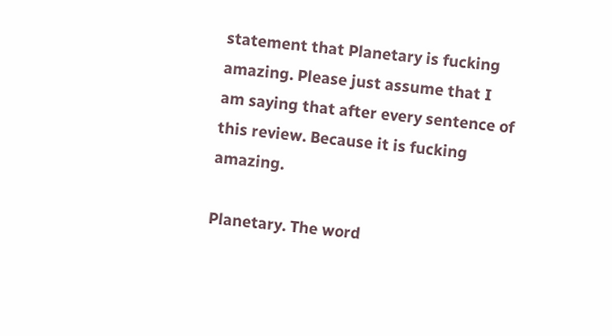statement that Planetary is fucking amazing. Please just assume that I am saying that after every sentence of this review. Because it is fucking amazing.

Planetary. The word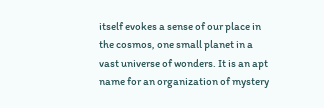itself evokes a sense of our place in the cosmos, one small planet in a vast universe of wonders. It is an apt name for an organization of mystery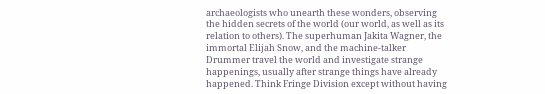archaeologists who unearth these wonders, observing the hidden secrets of the world (our world, as well as its relation to others). The superhuman Jakita Wagner, the immortal Elijah Snow, and the machine-talker Drummer travel the world and investigate strange happenings, usually after strange things have already happened. Think Fringe Division except without having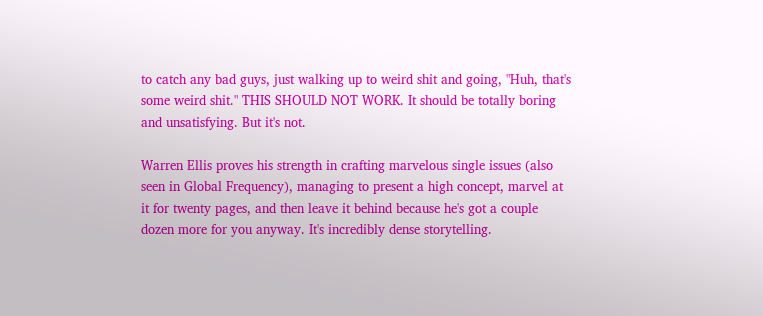to catch any bad guys, just walking up to weird shit and going, "Huh, that's some weird shit." THIS SHOULD NOT WORK. It should be totally boring and unsatisfying. But it's not.

Warren Ellis proves his strength in crafting marvelous single issues (also seen in Global Frequency), managing to present a high concept, marvel at it for twenty pages, and then leave it behind because he's got a couple dozen more for you anyway. It's incredibly dense storytelling.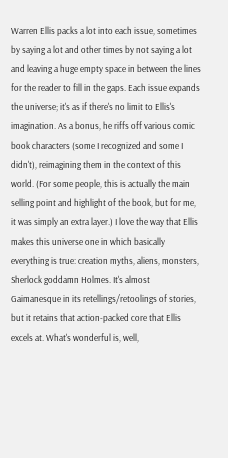Warren Ellis packs a lot into each issue, sometimes by saying a lot and other times by not saying a lot and leaving a huge empty space in between the lines for the reader to fill in the gaps. Each issue expands the universe; it's as if there's no limit to Ellis's imagination. As a bonus, he riffs off various comic book characters (some I recognized and some I didn't), reimagining them in the context of this world. (For some people, this is actually the main selling point and highlight of the book, but for me, it was simply an extra layer.) I love the way that Ellis makes this universe one in which basically everything is true: creation myths, aliens, monsters, Sherlock goddamn Holmes. It's almost Gaimanesque in its retellings/retoolings of stories, but it retains that action-packed core that Ellis excels at. What's wonderful is, well,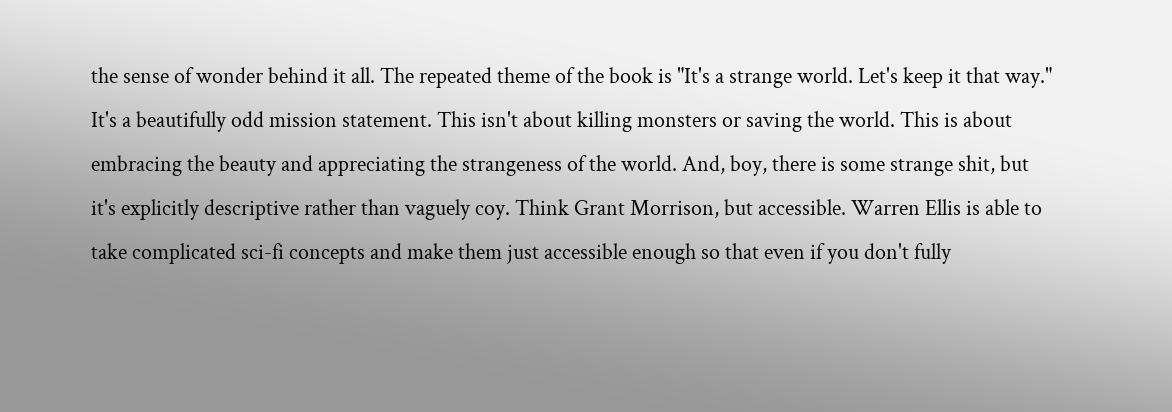the sense of wonder behind it all. The repeated theme of the book is "It's a strange world. Let's keep it that way." It's a beautifully odd mission statement. This isn't about killing monsters or saving the world. This is about embracing the beauty and appreciating the strangeness of the world. And, boy, there is some strange shit, but it's explicitly descriptive rather than vaguely coy. Think Grant Morrison, but accessible. Warren Ellis is able to take complicated sci-fi concepts and make them just accessible enough so that even if you don't fully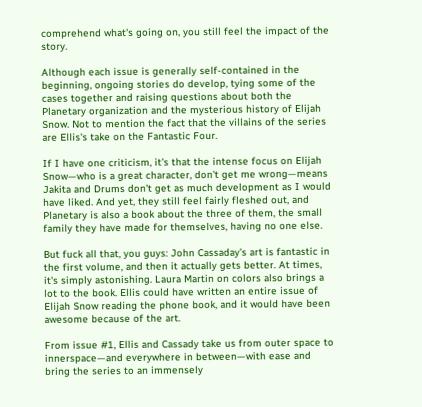comprehend what's going on, you still feel the impact of the story.

Although each issue is generally self-contained in the beginning, ongoing stories do develop, tying some of the cases together and raising questions about both the Planetary organization and the mysterious history of Elijah Snow. Not to mention the fact that the villains of the series are Ellis's take on the Fantastic Four.

If I have one criticism, it's that the intense focus on Elijah Snow—who is a great character, don't get me wrong—means Jakita and Drums don't get as much development as I would have liked. And yet, they still feel fairly fleshed out, and Planetary is also a book about the three of them, the small family they have made for themselves, having no one else.

But fuck all that, you guys: John Cassaday's art is fantastic in the first volume, and then it actually gets better. At times, it's simply astonishing. Laura Martin on colors also brings a lot to the book. Ellis could have written an entire issue of Elijah Snow reading the phone book, and it would have been awesome because of the art.

From issue #1, Ellis and Cassady take us from outer space to innerspace—and everywhere in between—with ease and bring the series to an immensely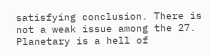satisfying conclusion. There is not a weak issue among the 27. Planetary is a hell of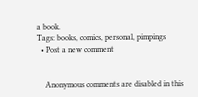a book.
Tags: books, comics, personal, pimpings
  • Post a new comment


    Anonymous comments are disabled in this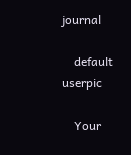journal

    default userpic

    Your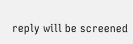reply will be screened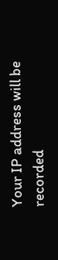Your IP address will be recorded